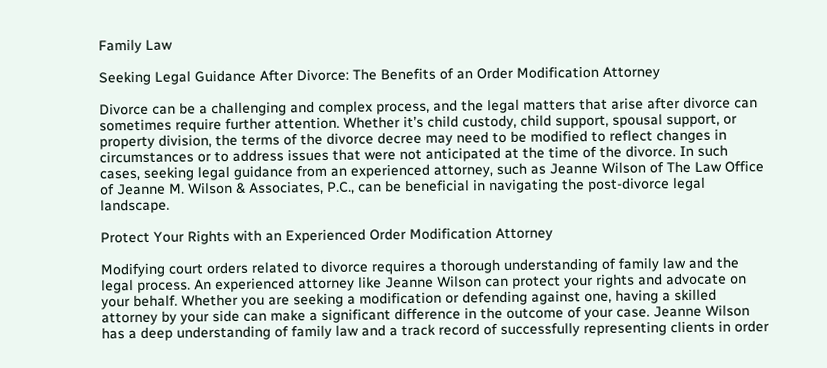Family Law

Seeking Legal Guidance After Divorce: The Benefits of an Order Modification Attorney

Divorce can be a challenging and complex process, and the legal matters that arise after divorce can sometimes require further attention. Whether it’s child custody, child support, spousal support, or property division, the terms of the divorce decree may need to be modified to reflect changes in circumstances or to address issues that were not anticipated at the time of the divorce. In such cases, seeking legal guidance from an experienced attorney, such as Jeanne Wilson of The Law Office of Jeanne M. Wilson & Associates, P.C., can be beneficial in navigating the post-divorce legal landscape.

Protect Your Rights with an Experienced Order Modification Attorney

Modifying court orders related to divorce requires a thorough understanding of family law and the legal process. An experienced attorney like Jeanne Wilson can protect your rights and advocate on your behalf. Whether you are seeking a modification or defending against one, having a skilled attorney by your side can make a significant difference in the outcome of your case. Jeanne Wilson has a deep understanding of family law and a track record of successfully representing clients in order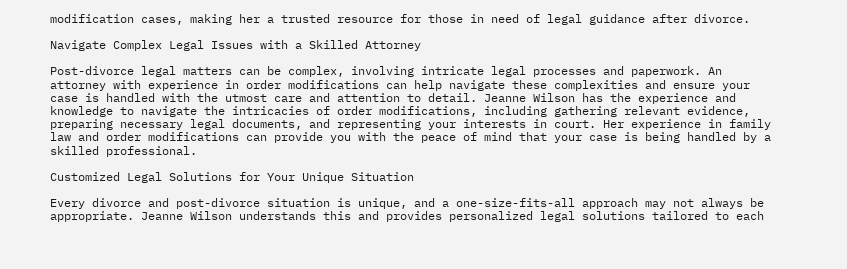modification cases, making her a trusted resource for those in need of legal guidance after divorce.

Navigate Complex Legal Issues with a Skilled Attorney

Post-divorce legal matters can be complex, involving intricate legal processes and paperwork. An attorney with experience in order modifications can help navigate these complexities and ensure your case is handled with the utmost care and attention to detail. Jeanne Wilson has the experience and knowledge to navigate the intricacies of order modifications, including gathering relevant evidence, preparing necessary legal documents, and representing your interests in court. Her experience in family law and order modifications can provide you with the peace of mind that your case is being handled by a skilled professional.

Customized Legal Solutions for Your Unique Situation

Every divorce and post-divorce situation is unique, and a one-size-fits-all approach may not always be appropriate. Jeanne Wilson understands this and provides personalized legal solutions tailored to each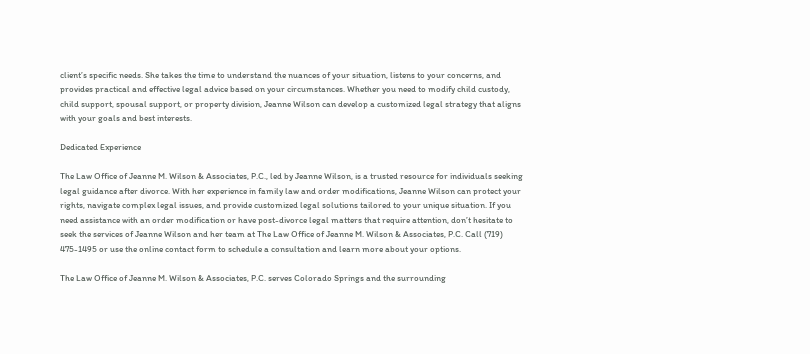client’s specific needs. She takes the time to understand the nuances of your situation, listens to your concerns, and provides practical and effective legal advice based on your circumstances. Whether you need to modify child custody, child support, spousal support, or property division, Jeanne Wilson can develop a customized legal strategy that aligns with your goals and best interests.

Dedicated Experience

The Law Office of Jeanne M. Wilson & Associates, P.C., led by Jeanne Wilson, is a trusted resource for individuals seeking legal guidance after divorce. With her experience in family law and order modifications, Jeanne Wilson can protect your rights, navigate complex legal issues, and provide customized legal solutions tailored to your unique situation. If you need assistance with an order modification or have post-divorce legal matters that require attention, don’t hesitate to seek the services of Jeanne Wilson and her team at The Law Office of Jeanne M. Wilson & Associates, P.C. Call (719) 475-1495 or use the online contact form to schedule a consultation and learn more about your options.

The Law Office of Jeanne M. Wilson & Associates, P.C. serves Colorado Springs and the surrounding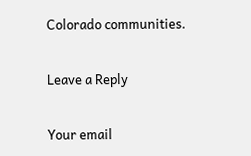Colorado communities.

Leave a Reply

Your email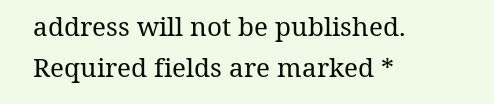address will not be published. Required fields are marked *